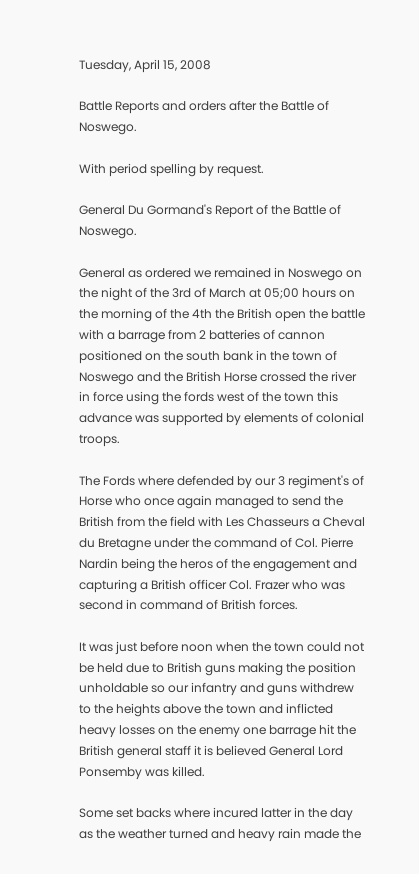Tuesday, April 15, 2008

Battle Reports and orders after the Battle of Noswego.

With period spelling by request.

General Du Gormand's Report of the Battle of Noswego.

General as ordered we remained in Noswego on the night of the 3rd of March at 05;00 hours on the morning of the 4th the British open the battle with a barrage from 2 batteries of cannon positioned on the south bank in the town of Noswego and the British Horse crossed the river in force using the fords west of the town this advance was supported by elements of colonial troops.

The Fords where defended by our 3 regiment's of Horse who once again managed to send the British from the field with Les Chasseurs a Cheval du Bretagne under the command of Col. Pierre Nardin being the heros of the engagement and capturing a British officer Col. Frazer who was second in command of British forces.

It was just before noon when the town could not be held due to British guns making the position unholdable so our infantry and guns withdrew to the heights above the town and inflicted heavy losses on the enemy one barrage hit the British general staff it is believed General Lord Ponsemby was killed.

Some set backs where incured latter in the day as the weather turned and heavy rain made the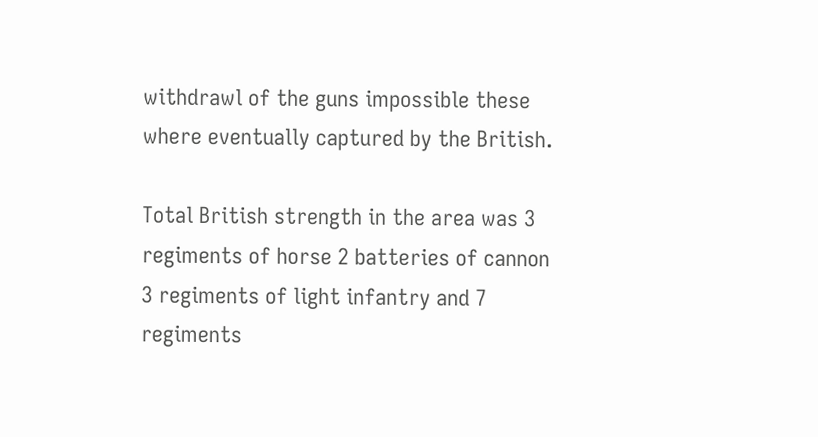withdrawl of the guns impossible these where eventually captured by the British.

Total British strength in the area was 3 regiments of horse 2 batteries of cannon 3 regiments of light infantry and 7 regiments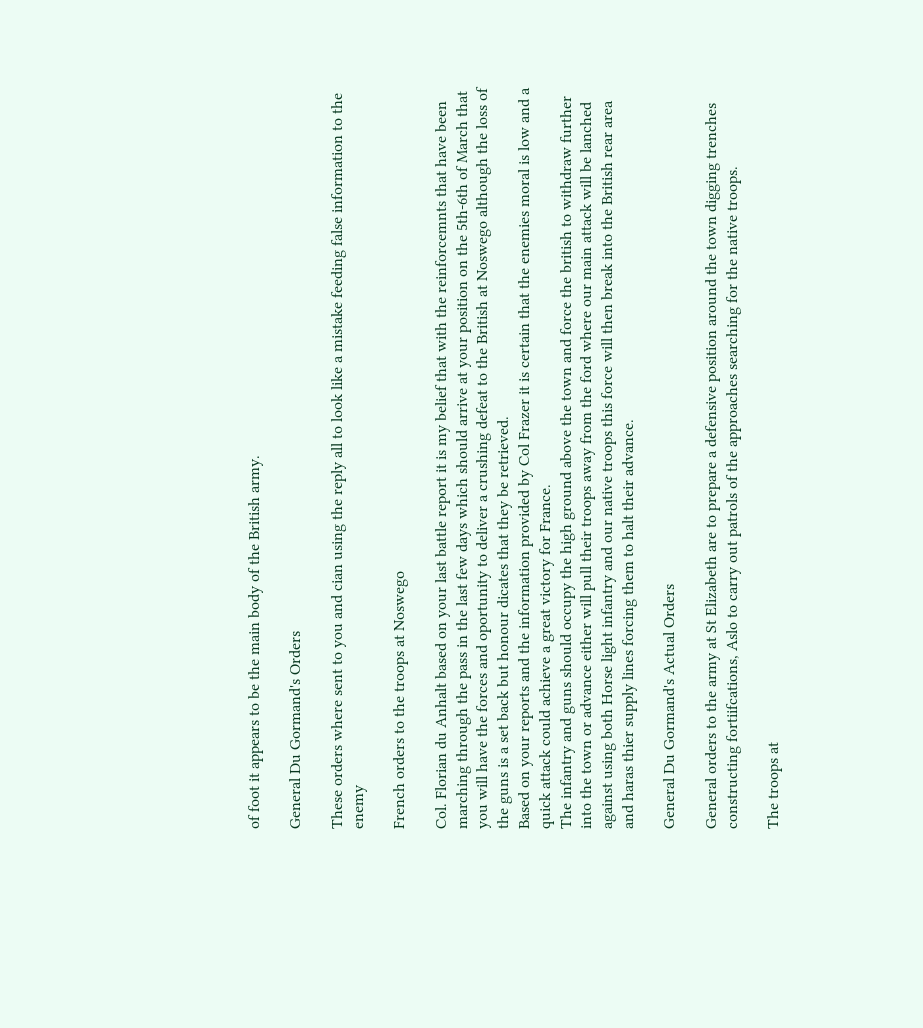of foot it appears to be the main body of the British army.

General Du Gormand's Orders

These orders where sent to you and cian using the reply all to look like a mistake feeding false information to the enemy

French orders to the troops at Noswego

Col. Florian du Anhalt based on your last battle report it is my belief that with the reinforcemnts that have been marching through the pass in the last few days which should arrive at your position on the 5th-6th of March that you will have the forces and oportunity to deliver a crushing defeat to the British at Noswego although the loss of the guns is a set back but honour dicates that they be retrieved.
Based on your reports and the information provided by Col Frazer it is certain that the enemies moral is low and a quick attack could achieve a great victory for France.
The infantry and guns should occupy the high ground above the town and force the british to withdraw further into the town or advance either will pull their troops away from the ford where our main attack will be lanched against using both Horse light infantry and our native troops this force will then break into the British rear area and haras thier supply lines forcing them to halt their advance.

General Du Gormand's Actual Orders

General orders to the army at St Elizabeth are to prepare a defensive position around the town digging trenches constructing fortiifcations, Aslo to carry out patrols of the approaches searching for the native troops.

The troops at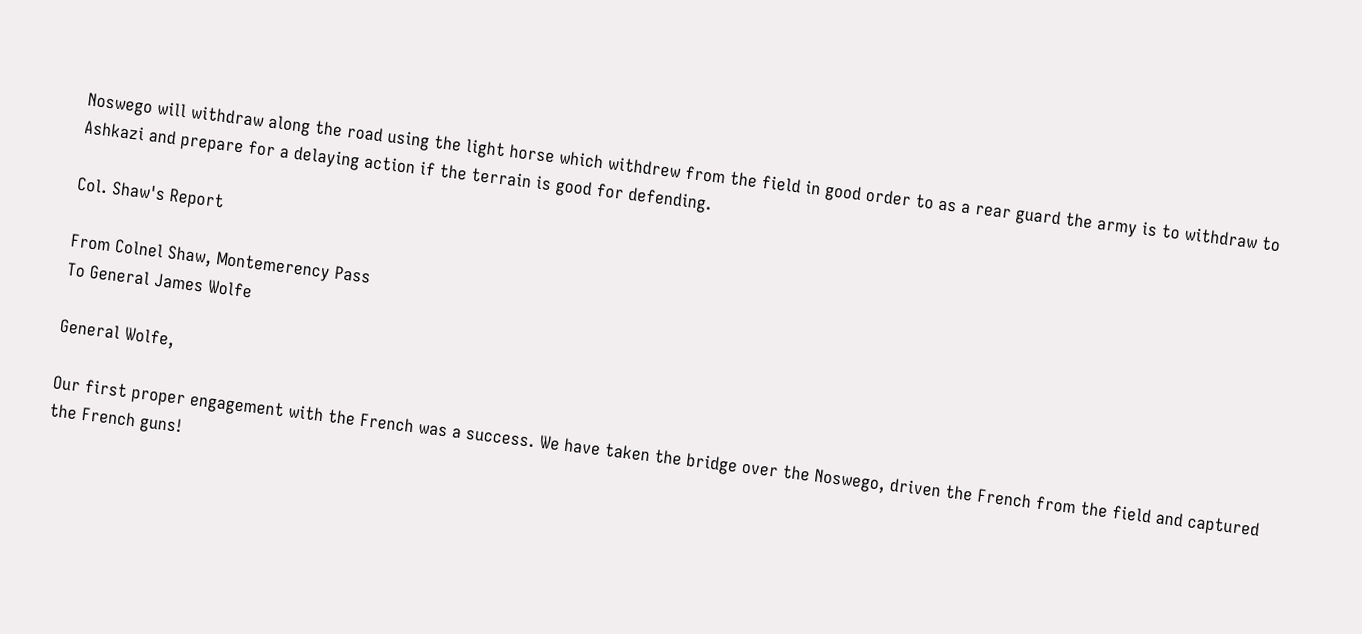Noswego will withdraw along the road using the light horse which withdrew from the field in good order to as a rear guard the army is to withdraw to Ashkazi and prepare for a delaying action if the terrain is good for defending.

Col. Shaw's Report

From Colnel Shaw, Montemerency Pass
To General James Wolfe

General Wolfe,

Our first proper engagement with the French was a success. We have taken the bridge over the Noswego, driven the French from the field and captured the French guns!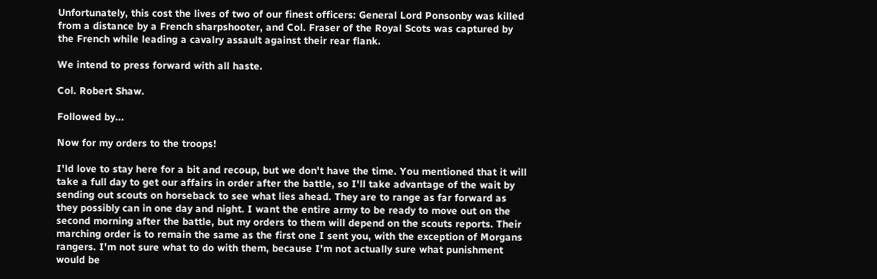Unfortunately, this cost the lives of two of our finest officers: General Lord Ponsonby was killed from a distance by a French sharpshooter, and Col. Fraser of the Royal Scots was captured by the French while leading a cavalry assault against their rear flank.

We intend to press forward with all haste.

Col. Robert Shaw.

Followed by...

Now for my orders to the troops!

I'ld love to stay here for a bit and recoup, but we don't have the time. You mentioned that it will take a full day to get our affairs in order after the battle, so I'll take advantage of the wait by sending out scouts on horseback to see what lies ahead. They are to range as far forward as they possibly can in one day and night. I want the entire army to be ready to move out on the second morning after the battle, but my orders to them will depend on the scouts reports. Their marching order is to remain the same as the first one I sent you, with the exception of Morgans rangers. I'm not sure what to do with them, because I'm not actually sure what punishment would be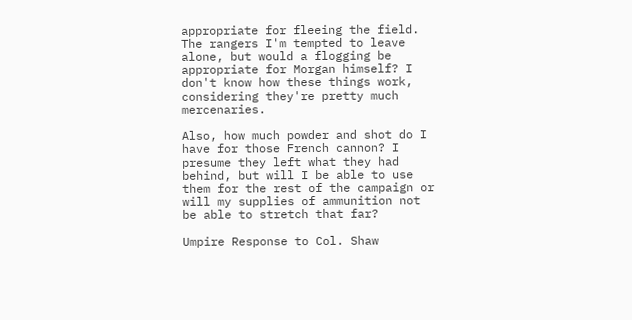appropriate for fleeing the field. The rangers I'm tempted to leave alone, but would a flogging be appropriate for Morgan himself? I don't know how these things work, considering they're pretty much mercenaries.

Also, how much powder and shot do I have for those French cannon? I presume they left what they had behind, but will I be able to use them for the rest of the campaign or will my supplies of ammunition not be able to stretch that far?

Umpire Response to Col. Shaw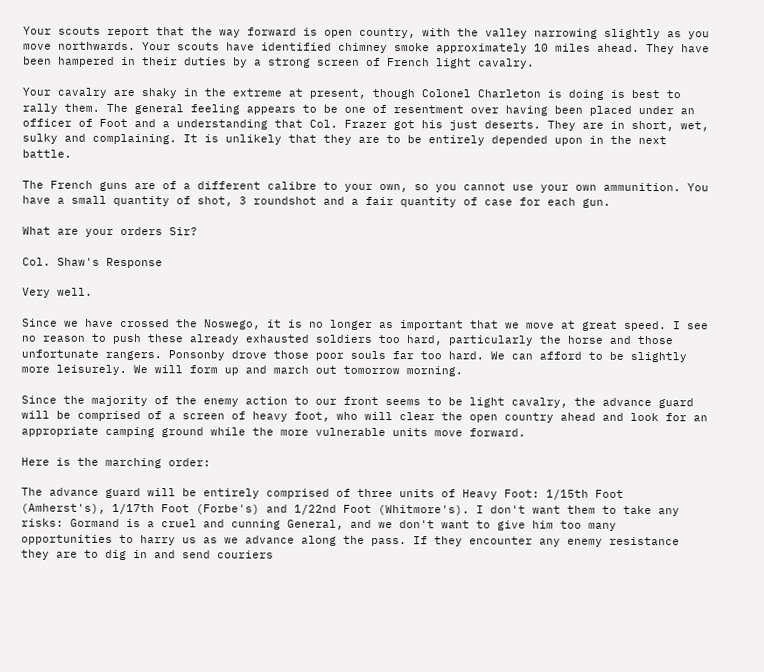Your scouts report that the way forward is open country, with the valley narrowing slightly as you move northwards. Your scouts have identified chimney smoke approximately 10 miles ahead. They have been hampered in their duties by a strong screen of French light cavalry.

Your cavalry are shaky in the extreme at present, though Colonel Charleton is doing is best to rally them. The general feeling appears to be one of resentment over having been placed under an officer of Foot and a understanding that Col. Frazer got his just deserts. They are in short, wet, sulky and complaining. It is unlikely that they are to be entirely depended upon in the next battle.

The French guns are of a different calibre to your own, so you cannot use your own ammunition. You have a small quantity of shot, 3 roundshot and a fair quantity of case for each gun.

What are your orders Sir?

Col. Shaw's Response

Very well.

Since we have crossed the Noswego, it is no longer as important that we move at great speed. I see no reason to push these already exhausted soldiers too hard, particularly the horse and those unfortunate rangers. Ponsonby drove those poor souls far too hard. We can afford to be slightly more leisurely. We will form up and march out tomorrow morning.

Since the majority of the enemy action to our front seems to be light cavalry, the advance guard will be comprised of a screen of heavy foot, who will clear the open country ahead and look for an appropriate camping ground while the more vulnerable units move forward.

Here is the marching order:

The advance guard will be entirely comprised of three units of Heavy Foot: 1/15th Foot (Amherst's), 1/17th Foot (Forbe's) and 1/22nd Foot (Whitmore's). I don't want them to take any risks: Gormand is a cruel and cunning General, and we don't want to give him too many opportunities to harry us as we advance along the pass. If they encounter any enemy resistance they are to dig in and send couriers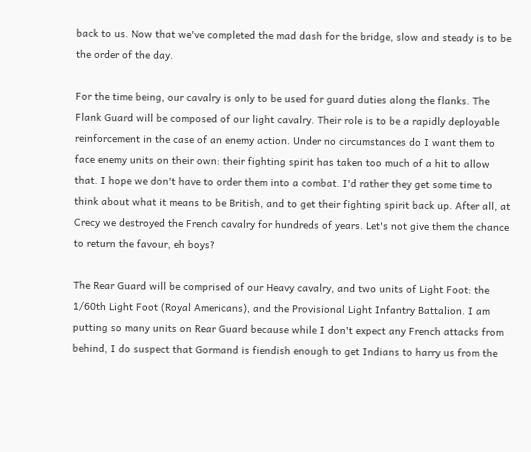back to us. Now that we've completed the mad dash for the bridge, slow and steady is to be the order of the day.

For the time being, our cavalry is only to be used for guard duties along the flanks. The Flank Guard will be composed of our light cavalry. Their role is to be a rapidly deployable reinforcement in the case of an enemy action. Under no circumstances do I want them to face enemy units on their own: their fighting spirit has taken too much of a hit to allow that. I hope we don't have to order them into a combat. I'd rather they get some time to think about what it means to be British, and to get their fighting spirit back up. After all, at Crecy we destroyed the French cavalry for hundreds of years. Let's not give them the chance to return the favour, eh boys?

The Rear Guard will be comprised of our Heavy cavalry, and two units of Light Foot: the 1/60th Light Foot (Royal Americans), and the Provisional Light Infantry Battalion. I am putting so many units on Rear Guard because while I don't expect any French attacks from behind, I do suspect that Gormand is fiendish enough to get Indians to harry us from the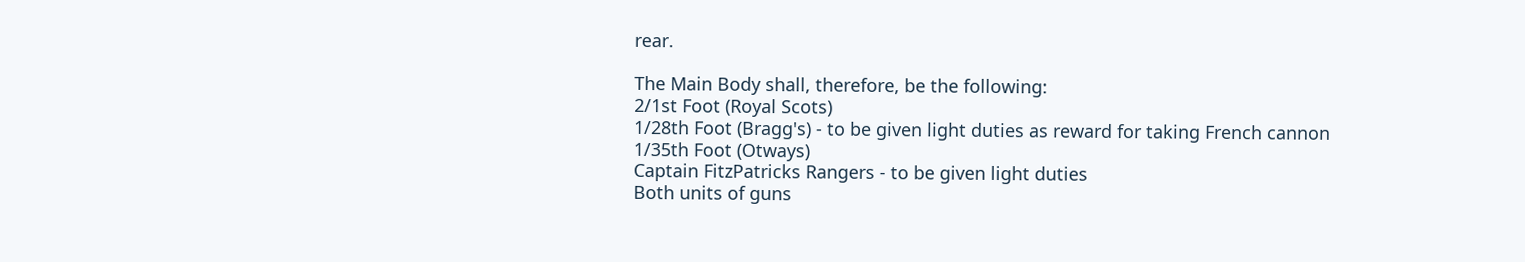rear.

The Main Body shall, therefore, be the following:
2/1st Foot (Royal Scots)
1/28th Foot (Bragg's) - to be given light duties as reward for taking French cannon
1/35th Foot (Otways)
Captain FitzPatricks Rangers - to be given light duties
Both units of guns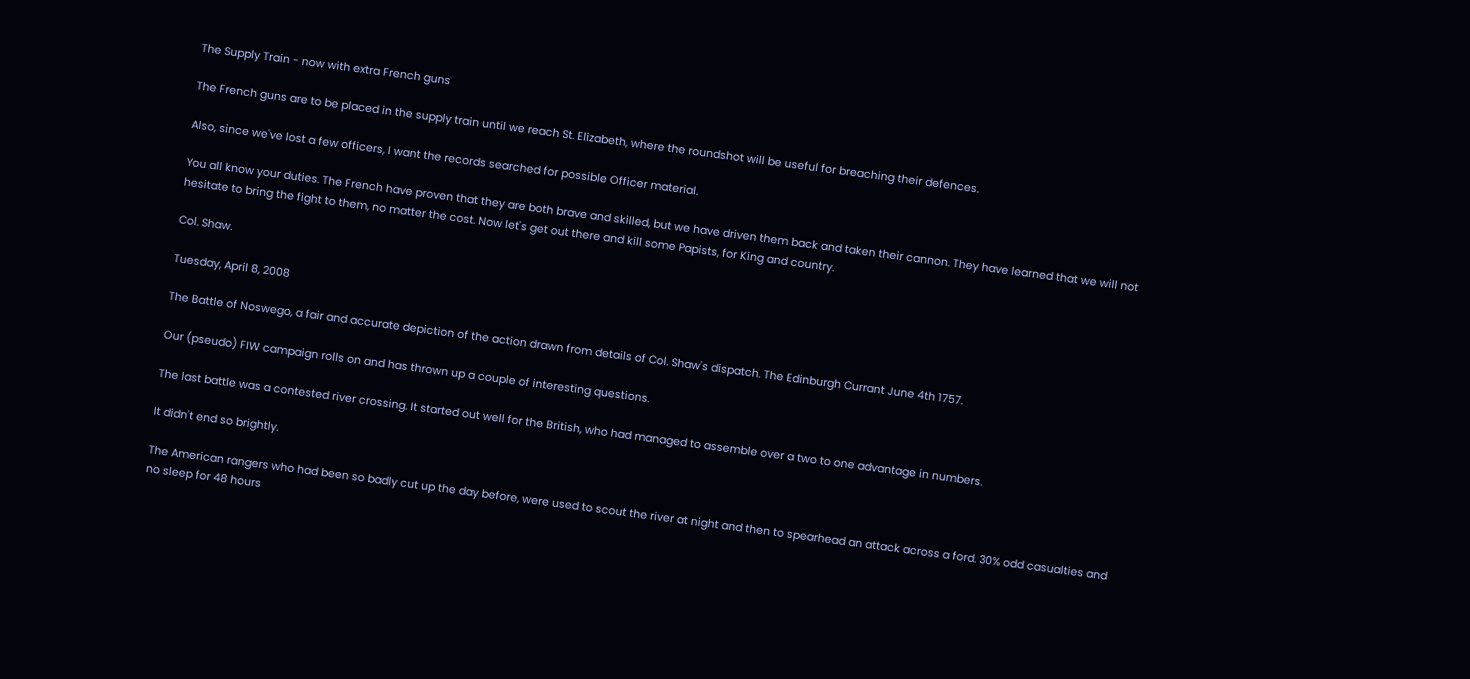The Supply Train - now with extra French guns

The French guns are to be placed in the supply train until we reach St. Elizabeth, where the roundshot will be useful for breaching their defences.

Also, since we've lost a few officers, I want the records searched for possible Officer material.

You all know your duties. The French have proven that they are both brave and skilled, but we have driven them back and taken their cannon. They have learned that we will not hesitate to bring the fight to them, no matter the cost. Now let's get out there and kill some Papists, for King and country.

Col. Shaw.

Tuesday, April 8, 2008

The Battle of Noswego, a fair and accurate depiction of the action drawn from details of Col. Shaw's dispatch. The Edinburgh Currant June 4th 1757.

Our (pseudo) FIW campaign rolls on and has thrown up a couple of interesting questions.

The last battle was a contested river crossing. It started out well for the British, who had managed to assemble over a two to one advantage in numbers.

It didn't end so brightly.

The American rangers who had been so badly cut up the day before, were used to scout the river at night and then to spearhead an attack across a ford. 30% odd casualties and no sleep for 48 hours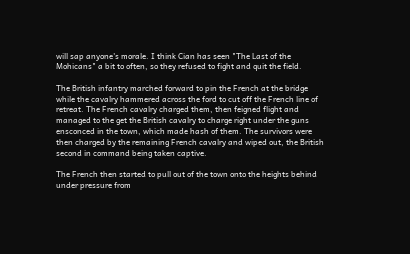will sap anyone's morale. I think Cian has seen "The Last of the Mohicans" a bit to often, so they refused to fight and quit the field.

The British infantry marched forward to pin the French at the bridge while the cavalry hammered across the ford to cut off the French line of retreat. The French cavalry charged them, then feigned flight and managed to the get the British cavalry to charge right under the guns ensconced in the town, which made hash of them. The survivors were then charged by the remaining French cavalry and wiped out, the British second in command being taken captive.

The French then started to pull out of the town onto the heights behind under pressure from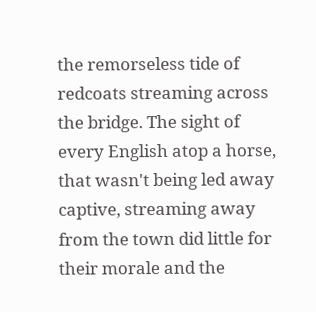the remorseless tide of redcoats streaming across the bridge. The sight of every English atop a horse, that wasn't being led away captive, streaming away from the town did little for their morale and the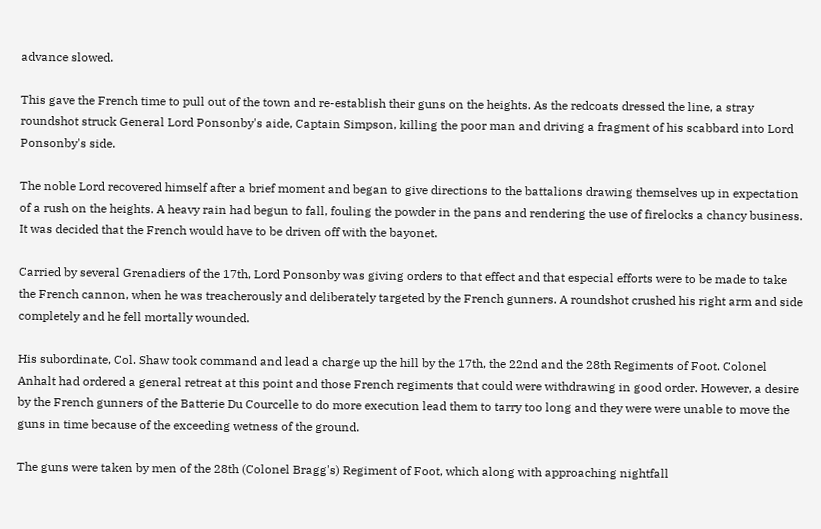advance slowed.

This gave the French time to pull out of the town and re-establish their guns on the heights. As the redcoats dressed the line, a stray roundshot struck General Lord Ponsonby's aide, Captain Simpson, killing the poor man and driving a fragment of his scabbard into Lord Ponsonby's side.

The noble Lord recovered himself after a brief moment and began to give directions to the battalions drawing themselves up in expectation of a rush on the heights. A heavy rain had begun to fall, fouling the powder in the pans and rendering the use of firelocks a chancy business. It was decided that the French would have to be driven off with the bayonet.

Carried by several Grenadiers of the 17th, Lord Ponsonby was giving orders to that effect and that especial efforts were to be made to take the French cannon, when he was treacherously and deliberately targeted by the French gunners. A roundshot crushed his right arm and side completely and he fell mortally wounded.

His subordinate, Col. Shaw took command and lead a charge up the hill by the 17th, the 22nd and the 28th Regiments of Foot. Colonel Anhalt had ordered a general retreat at this point and those French regiments that could were withdrawing in good order. However, a desire by the French gunners of the Batterie Du Courcelle to do more execution lead them to tarry too long and they were were unable to move the guns in time because of the exceeding wetness of the ground.

The guns were taken by men of the 28th (Colonel Bragg's) Regiment of Foot, which along with approaching nightfall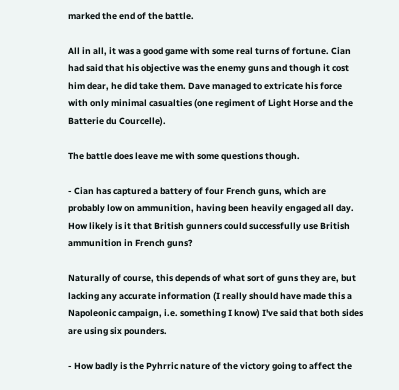marked the end of the battle.

All in all, it was a good game with some real turns of fortune. Cian had said that his objective was the enemy guns and though it cost him dear, he did take them. Dave managed to extricate his force with only minimal casualties (one regiment of Light Horse and the Batterie du Courcelle).

The battle does leave me with some questions though.

- Cian has captured a battery of four French guns, which are probably low on ammunition, having been heavily engaged all day. How likely is it that British gunners could successfully use British ammunition in French guns?

Naturally of course, this depends of what sort of guns they are, but lacking any accurate information (I really should have made this a Napoleonic campaign, i.e. something I know) I've said that both sides are using six pounders.

- How badly is the Pyhrric nature of the victory going to affect the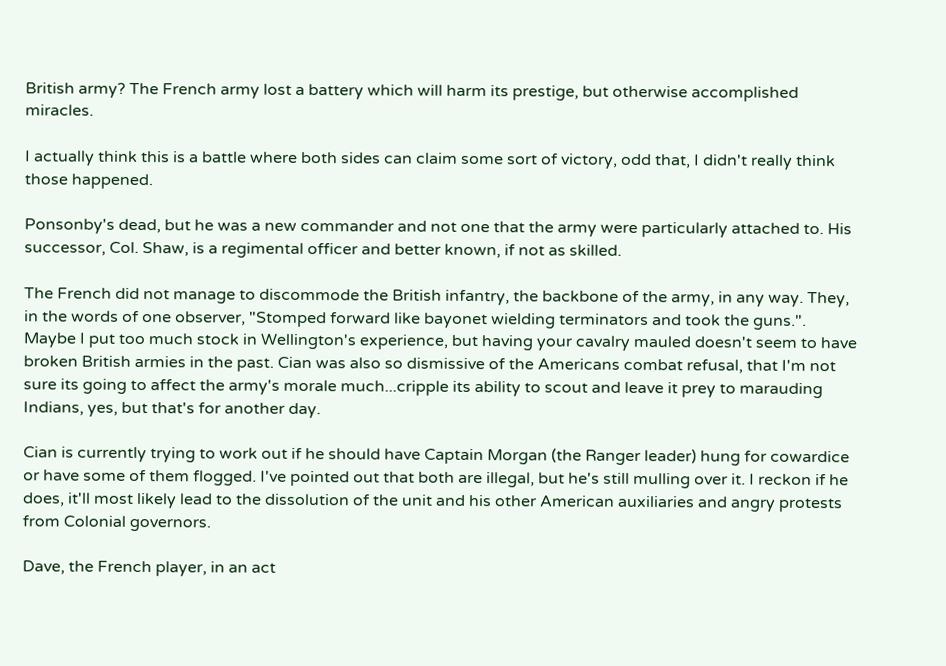British army? The French army lost a battery which will harm its prestige, but otherwise accomplished miracles.

I actually think this is a battle where both sides can claim some sort of victory, odd that, I didn't really think those happened.

Ponsonby's dead, but he was a new commander and not one that the army were particularly attached to. His successor, Col. Shaw, is a regimental officer and better known, if not as skilled.

The French did not manage to discommode the British infantry, the backbone of the army, in any way. They, in the words of one observer, "Stomped forward like bayonet wielding terminators and took the guns.". Maybe I put too much stock in Wellington's experience, but having your cavalry mauled doesn't seem to have broken British armies in the past. Cian was also so dismissive of the Americans combat refusal, that I'm not sure its going to affect the army's morale much...cripple its ability to scout and leave it prey to marauding Indians, yes, but that's for another day.

Cian is currently trying to work out if he should have Captain Morgan (the Ranger leader) hung for cowardice or have some of them flogged. I've pointed out that both are illegal, but he's still mulling over it. I reckon if he does, it'll most likely lead to the dissolution of the unit and his other American auxiliaries and angry protests from Colonial governors.

Dave, the French player, in an act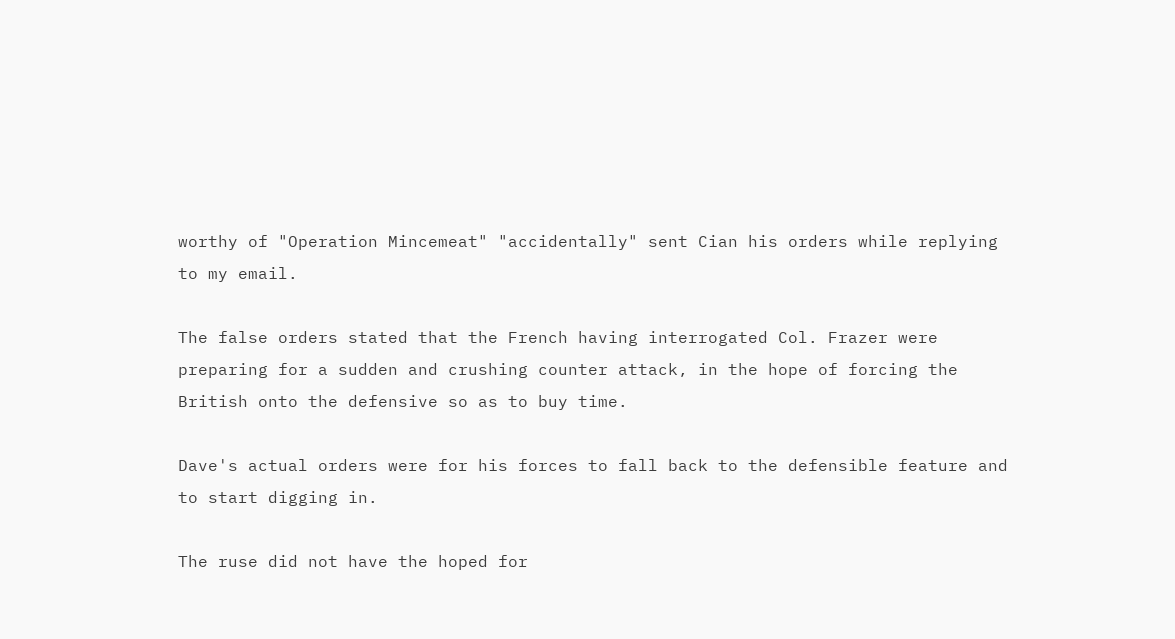worthy of "Operation Mincemeat" "accidentally" sent Cian his orders while replying to my email.

The false orders stated that the French having interrogated Col. Frazer were preparing for a sudden and crushing counter attack, in the hope of forcing the British onto the defensive so as to buy time.

Dave's actual orders were for his forces to fall back to the defensible feature and to start digging in.

The ruse did not have the hoped for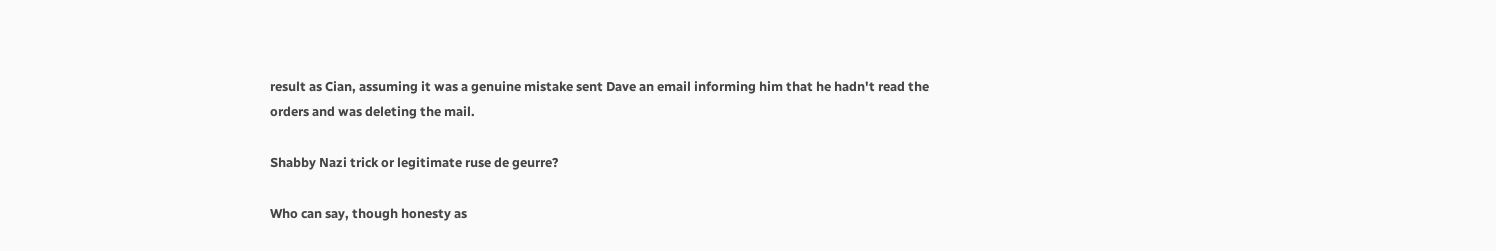result as Cian, assuming it was a genuine mistake sent Dave an email informing him that he hadn't read the orders and was deleting the mail.

Shabby Nazi trick or legitimate ruse de geurre?

Who can say, though honesty as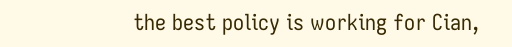the best policy is working for Cian,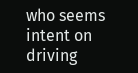who seems intent on driving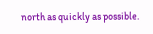north as quickly as possible.